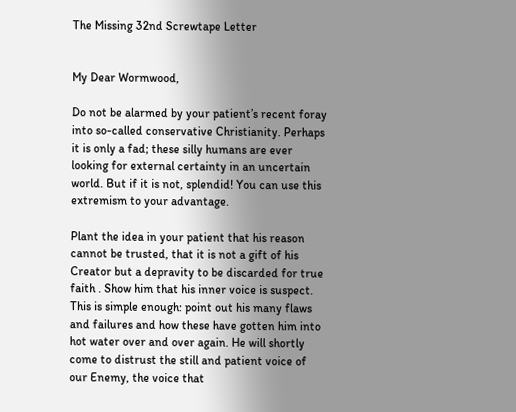The Missing 32nd Screwtape Letter


My Dear Wormwood,

Do not be alarmed by your patient’s recent foray into so-called conservative Christianity. Perhaps it is only a fad; these silly humans are ever looking for external certainty in an uncertain world. But if it is not, splendid! You can use this extremism to your advantage.

Plant the idea in your patient that his reason cannot be trusted, that it is not a gift of his Creator but a depravity to be discarded for true faith . Show him that his inner voice is suspect. This is simple enough: point out his many flaws and failures and how these have gotten him into hot water over and over again. He will shortly come to distrust the still and patient voice of our Enemy, the voice that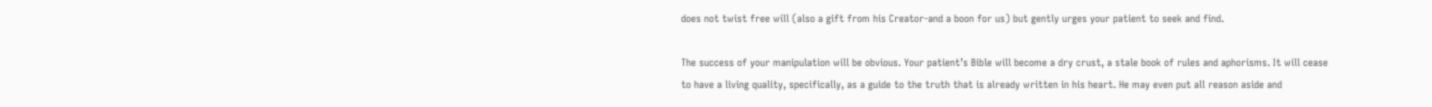does not twist free will (also a gift from his Creator-and a boon for us) but gently urges your patient to seek and find.

The success of your manipulation will be obvious. Your patient’s Bible will become a dry crust, a stale book of rules and aphorisms. It will cease to have a living quality, specifically, as a guide to the truth that is already written in his heart. He may even put all reason aside and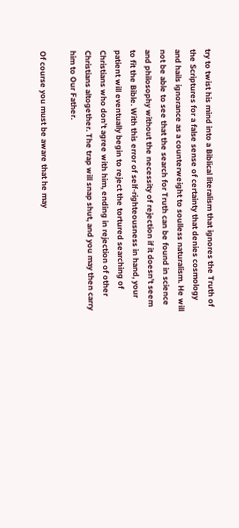try to twist his mind into a Biblical literalism that ignores the Truth of the Scriptures for a false sense of certainty that denies cosmology and hails ignorance as a counterweight to soulless naturalism. He will not be able to see that the search for Truth can be found in science and philosophy without the necessity of rejection if it doesn’t seem to fit the Bible. With this error of self-righteousness in hand, your patient will eventually begin to reject the tortured searching of Christians who don’t agree with him, ending in rejection of other Christians altogether. The trap will snap shut, and you may then carry him to Our Father.

Of course you must be aware that he may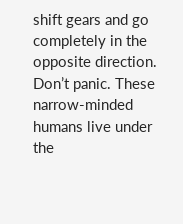shift gears and go completely in the opposite direction. Don’t panic. These narrow-minded humans live under the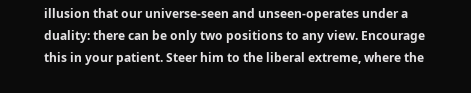illusion that our universe-seen and unseen-operates under a duality: there can be only two positions to any view. Encourage this in your patient. Steer him to the liberal extreme, where the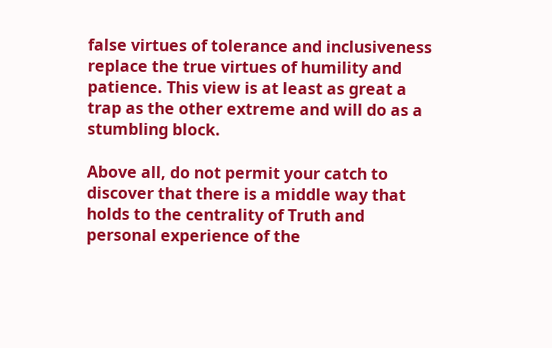false virtues of tolerance and inclusiveness replace the true virtues of humility and patience. This view is at least as great a trap as the other extreme and will do as a stumbling block.

Above all, do not permit your catch to discover that there is a middle way that holds to the centrality of Truth and personal experience of the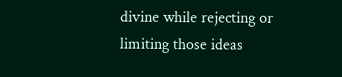divine while rejecting or limiting those ideas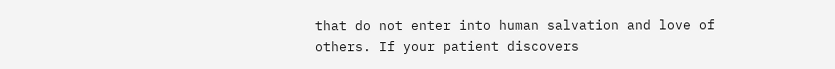that do not enter into human salvation and love of others. If your patient discovers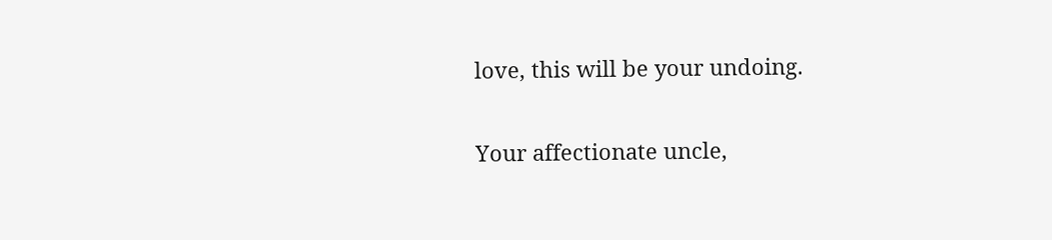love, this will be your undoing.

Your affectionate uncle,